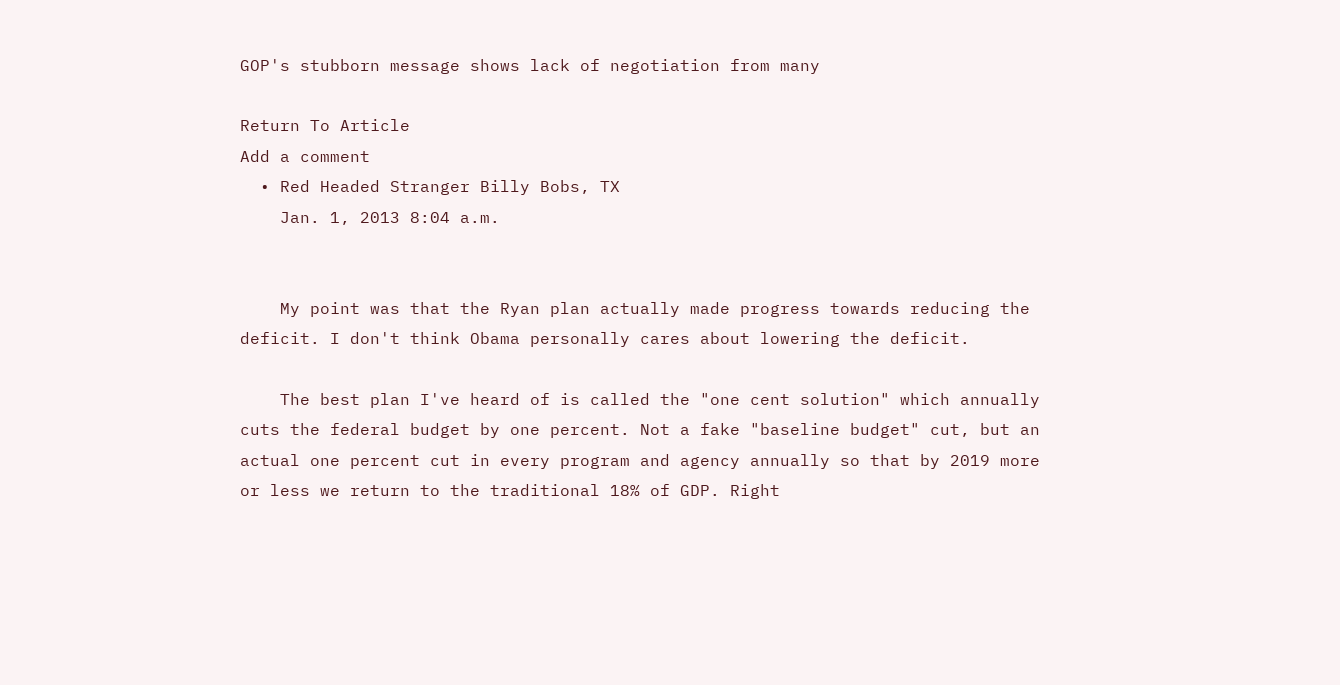GOP's stubborn message shows lack of negotiation from many

Return To Article
Add a comment
  • Red Headed Stranger Billy Bobs, TX
    Jan. 1, 2013 8:04 a.m.


    My point was that the Ryan plan actually made progress towards reducing the deficit. I don't think Obama personally cares about lowering the deficit.

    The best plan I've heard of is called the "one cent solution" which annually cuts the federal budget by one percent. Not a fake "baseline budget" cut, but an actual one percent cut in every program and agency annually so that by 2019 more or less we return to the traditional 18% of GDP. Right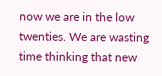now we are in the low twenties. We are wasting time thinking that new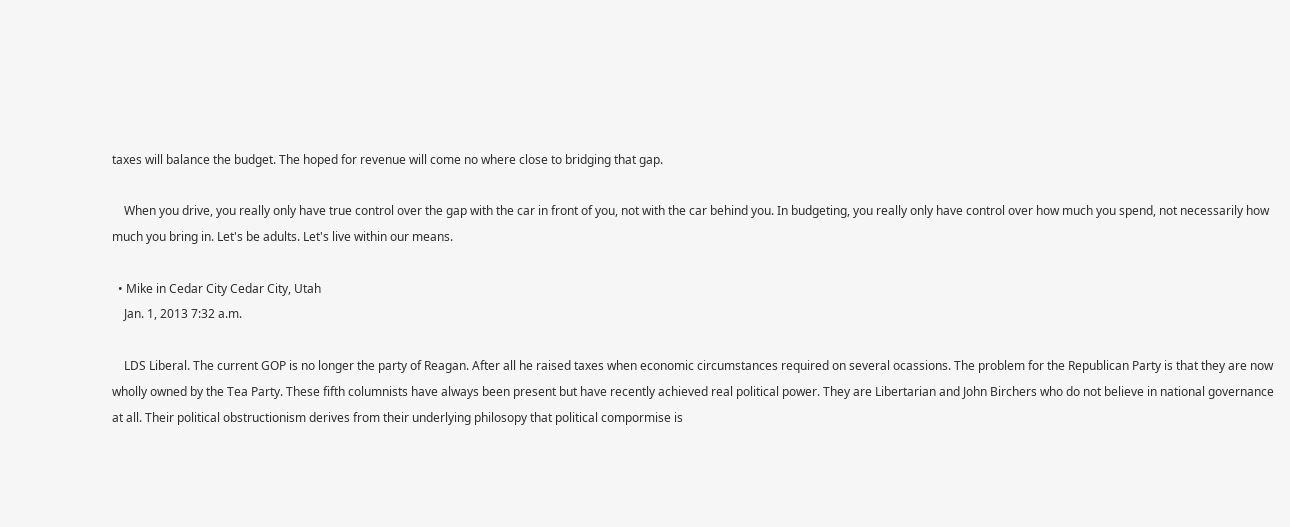taxes will balance the budget. The hoped for revenue will come no where close to bridging that gap.

    When you drive, you really only have true control over the gap with the car in front of you, not with the car behind you. In budgeting, you really only have control over how much you spend, not necessarily how much you bring in. Let's be adults. Let's live within our means.

  • Mike in Cedar City Cedar City, Utah
    Jan. 1, 2013 7:32 a.m.

    LDS Liberal. The current GOP is no longer the party of Reagan. After all he raised taxes when economic circumstances required on several ocassions. The problem for the Republican Party is that they are now wholly owned by the Tea Party. These fifth columnists have always been present but have recently achieved real political power. They are Libertarian and John Birchers who do not believe in national governance at all. Their political obstructionism derives from their underlying philosopy that political compormise is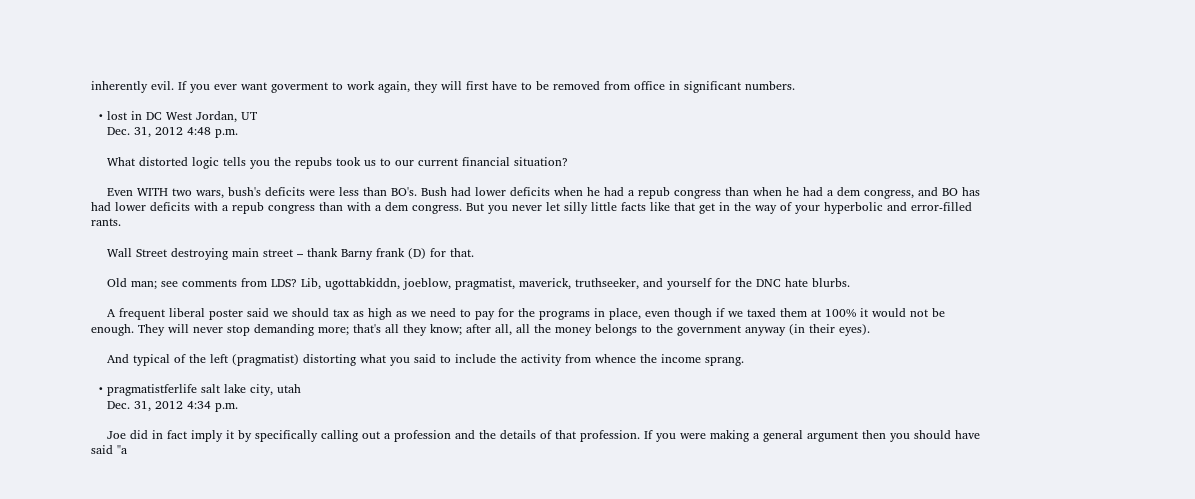inherently evil. If you ever want goverment to work again, they will first have to be removed from office in significant numbers.

  • lost in DC West Jordan, UT
    Dec. 31, 2012 4:48 p.m.

    What distorted logic tells you the repubs took us to our current financial situation?

    Even WITH two wars, bush's deficits were less than BO's. Bush had lower deficits when he had a repub congress than when he had a dem congress, and BO has had lower deficits with a repub congress than with a dem congress. But you never let silly little facts like that get in the way of your hyperbolic and error-filled rants.

    Wall Street destroying main street – thank Barny frank (D) for that.

    Old man; see comments from LDS? Lib, ugottabkiddn, joeblow, pragmatist, maverick, truthseeker, and yourself for the DNC hate blurbs.

    A frequent liberal poster said we should tax as high as we need to pay for the programs in place, even though if we taxed them at 100% it would not be enough. They will never stop demanding more; that's all they know; after all, all the money belongs to the government anyway (in their eyes).

    And typical of the left (pragmatist) distorting what you said to include the activity from whence the income sprang.

  • pragmatistferlife salt lake city, utah
    Dec. 31, 2012 4:34 p.m.

    Joe did in fact imply it by specifically calling out a profession and the details of that profession. If you were making a general argument then you should have said "a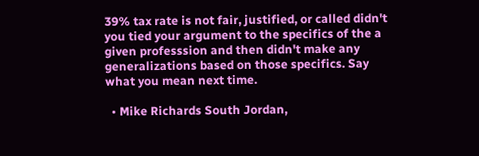39% tax rate is not fair, justified, or called didn't you tied your argument to the specifics of the a given professsion and then didn't make any generalizations based on those specifics. Say what you mean next time.

  • Mike Richards South Jordan,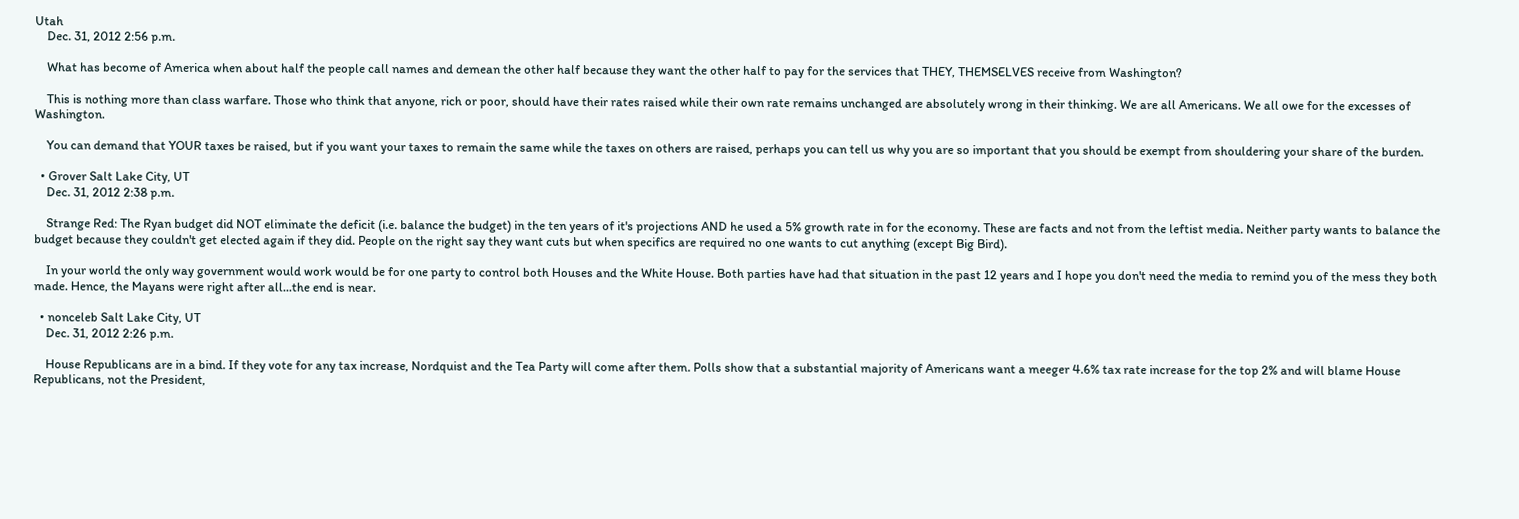Utah
    Dec. 31, 2012 2:56 p.m.

    What has become of America when about half the people call names and demean the other half because they want the other half to pay for the services that THEY, THEMSELVES receive from Washington?

    This is nothing more than class warfare. Those who think that anyone, rich or poor, should have their rates raised while their own rate remains unchanged are absolutely wrong in their thinking. We are all Americans. We all owe for the excesses of Washington.

    You can demand that YOUR taxes be raised, but if you want your taxes to remain the same while the taxes on others are raised, perhaps you can tell us why you are so important that you should be exempt from shouldering your share of the burden.

  • Grover Salt Lake City, UT
    Dec. 31, 2012 2:38 p.m.

    Strange Red: The Ryan budget did NOT eliminate the deficit (i.e. balance the budget) in the ten years of it's projections AND he used a 5% growth rate in for the economy. These are facts and not from the leftist media. Neither party wants to balance the budget because they couldn't get elected again if they did. People on the right say they want cuts but when specifics are required no one wants to cut anything (except Big Bird).

    In your world the only way government would work would be for one party to control both Houses and the White House. Both parties have had that situation in the past 12 years and I hope you don't need the media to remind you of the mess they both made. Hence, the Mayans were right after all...the end is near.

  • nonceleb Salt Lake City, UT
    Dec. 31, 2012 2:26 p.m.

    House Republicans are in a bind. If they vote for any tax increase, Nordquist and the Tea Party will come after them. Polls show that a substantial majority of Americans want a meeger 4.6% tax rate increase for the top 2% and will blame House Republicans, not the President,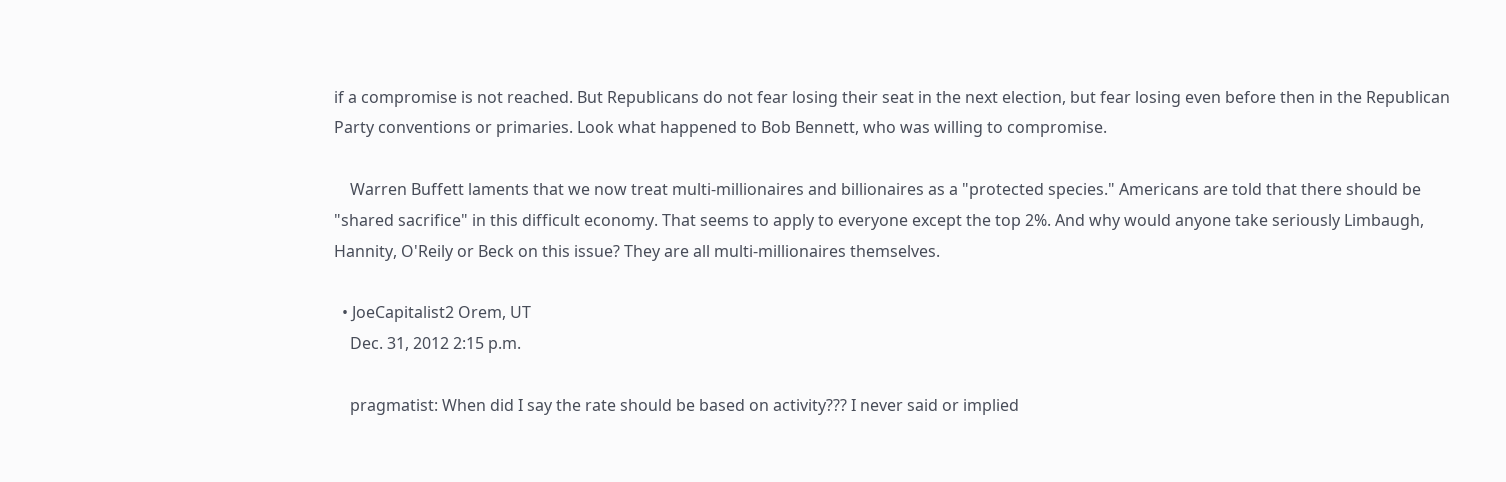if a compromise is not reached. But Republicans do not fear losing their seat in the next election, but fear losing even before then in the Republican Party conventions or primaries. Look what happened to Bob Bennett, who was willing to compromise.

    Warren Buffett laments that we now treat multi-millionaires and billionaires as a "protected species." Americans are told that there should be "shared sacrifice" in this difficult economy. That seems to apply to everyone except the top 2%. And why would anyone take seriously Limbaugh, Hannity, O'Reily or Beck on this issue? They are all multi-millionaires themselves.

  • JoeCapitalist2 Orem, UT
    Dec. 31, 2012 2:15 p.m.

    pragmatist: When did I say the rate should be based on activity??? I never said or implied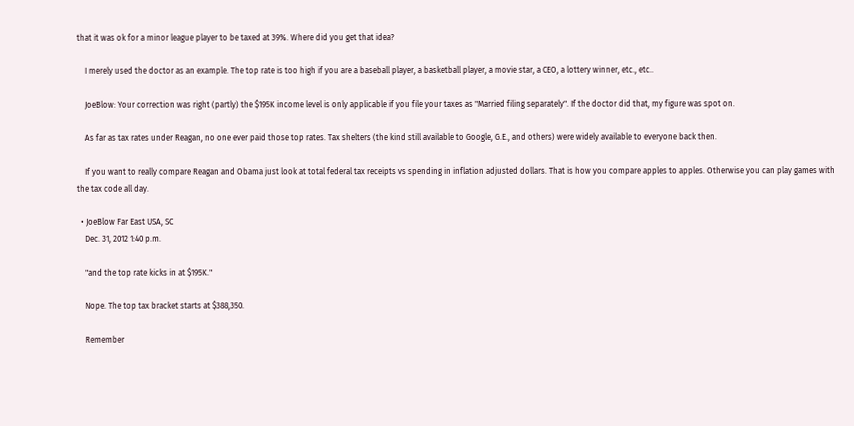that it was ok for a minor league player to be taxed at 39%. Where did you get that idea?

    I merely used the doctor as an example. The top rate is too high if you are a baseball player, a basketball player, a movie star, a CEO, a lottery winner, etc., etc..

    JoeBlow: Your correction was right (partly) the $195K income level is only applicable if you file your taxes as "Married filing separately". If the doctor did that, my figure was spot on.

    As far as tax rates under Reagan, no one ever paid those top rates. Tax shelters (the kind still available to Google, G.E., and others) were widely available to everyone back then.

    If you want to really compare Reagan and Obama just look at total federal tax receipts vs spending in inflation adjusted dollars. That is how you compare apples to apples. Otherwise you can play games with the tax code all day.

  • JoeBlow Far East USA, SC
    Dec. 31, 2012 1:40 p.m.

    "and the top rate kicks in at $195K."

    Nope. The top tax bracket starts at $388,350.

    Remember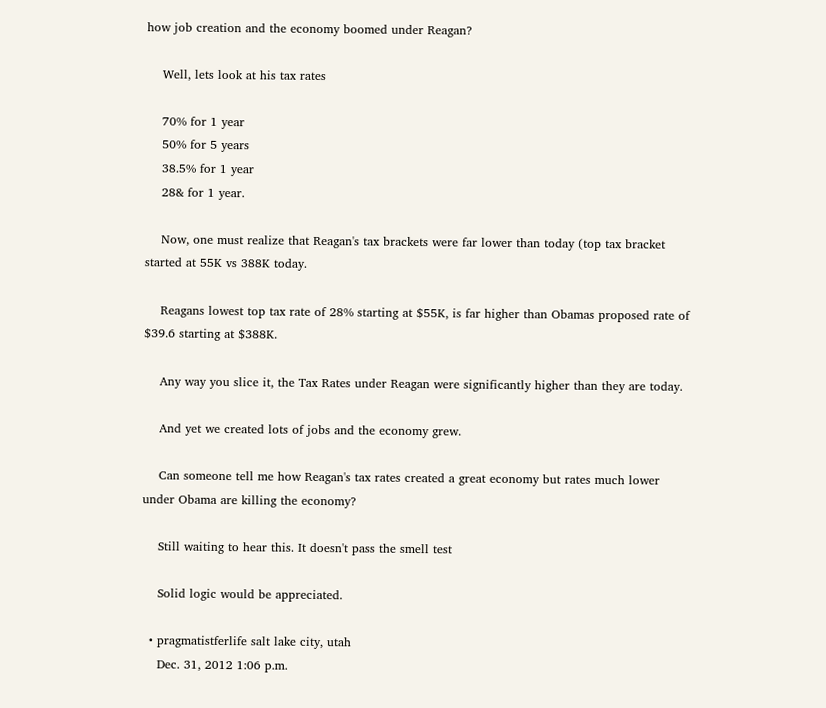how job creation and the economy boomed under Reagan?

    Well, lets look at his tax rates

    70% for 1 year
    50% for 5 years
    38.5% for 1 year
    28& for 1 year.

    Now, one must realize that Reagan's tax brackets were far lower than today (top tax bracket started at 55K vs 388K today.

    Reagans lowest top tax rate of 28% starting at $55K, is far higher than Obamas proposed rate of $39.6 starting at $388K.

    Any way you slice it, the Tax Rates under Reagan were significantly higher than they are today.

    And yet we created lots of jobs and the economy grew.

    Can someone tell me how Reagan's tax rates created a great economy but rates much lower under Obama are killing the economy?

    Still waiting to hear this. It doesn't pass the smell test

    Solid logic would be appreciated.

  • pragmatistferlife salt lake city, utah
    Dec. 31, 2012 1:06 p.m.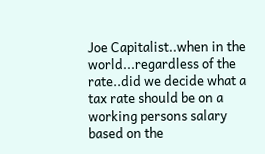Joe Capitalist..when in the world...regardless of the rate..did we decide what a tax rate should be on a working persons salary based on the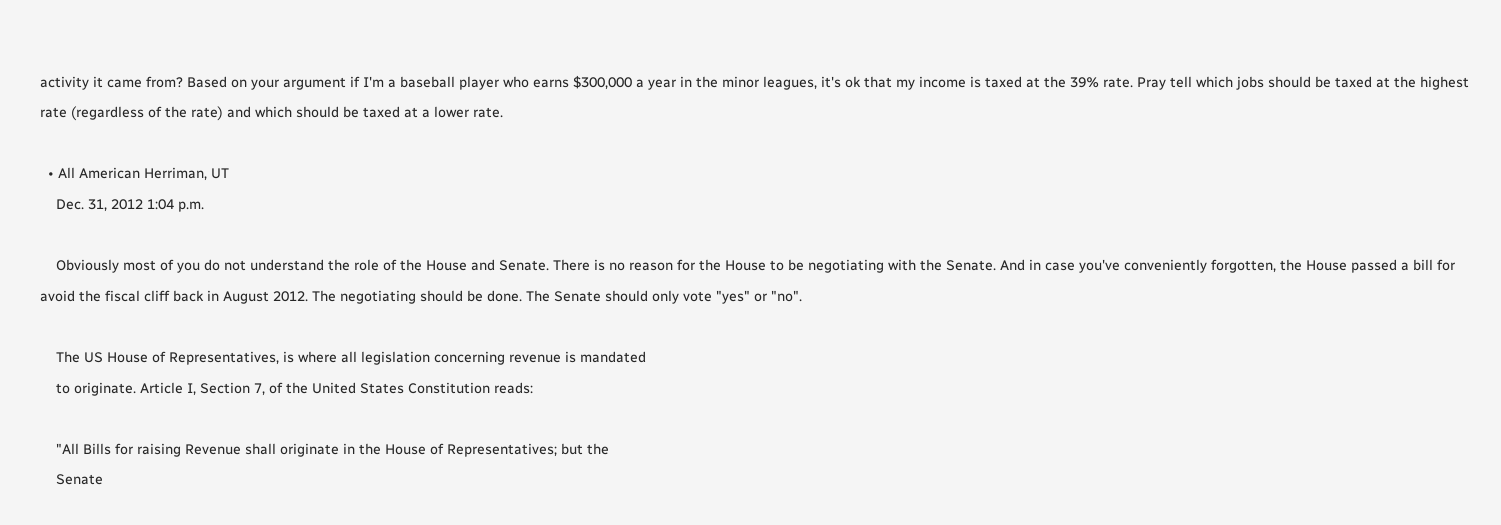activity it came from? Based on your argument if I'm a baseball player who earns $300,000 a year in the minor leagues, it's ok that my income is taxed at the 39% rate. Pray tell which jobs should be taxed at the highest rate (regardless of the rate) and which should be taxed at a lower rate.

  • All American Herriman, UT
    Dec. 31, 2012 1:04 p.m.

    Obviously most of you do not understand the role of the House and Senate. There is no reason for the House to be negotiating with the Senate. And in case you've conveniently forgotten, the House passed a bill for avoid the fiscal cliff back in August 2012. The negotiating should be done. The Senate should only vote "yes" or "no".

    The US House of Representatives, is where all legislation concerning revenue is mandated
    to originate. Article I, Section 7, of the United States Constitution reads:

    "All Bills for raising Revenue shall originate in the House of Representatives; but the
    Senate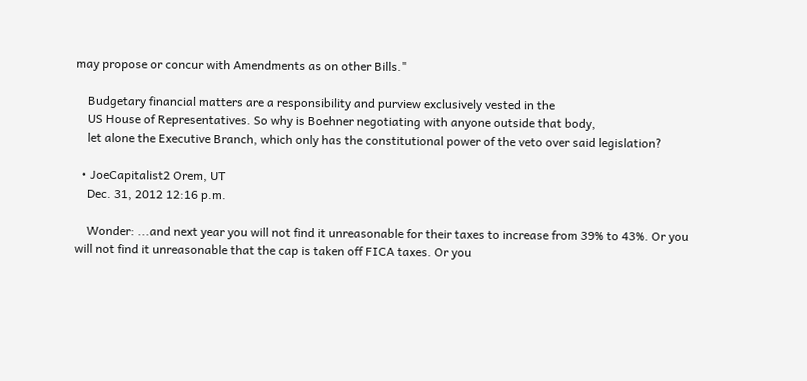may propose or concur with Amendments as on other Bills."

    Budgetary financial matters are a responsibility and purview exclusively vested in the
    US House of Representatives. So why is Boehner negotiating with anyone outside that body,
    let alone the Executive Branch, which only has the constitutional power of the veto over said legislation?

  • JoeCapitalist2 Orem, UT
    Dec. 31, 2012 12:16 p.m.

    Wonder: ...and next year you will not find it unreasonable for their taxes to increase from 39% to 43%. Or you will not find it unreasonable that the cap is taken off FICA taxes. Or you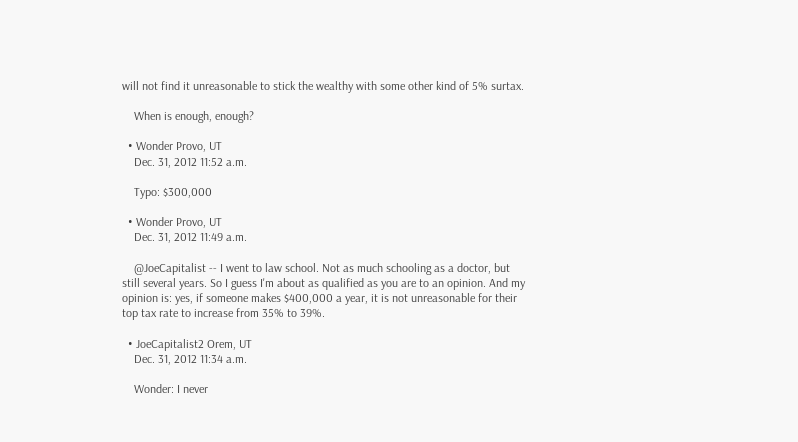will not find it unreasonable to stick the wealthy with some other kind of 5% surtax.

    When is enough, enough?

  • Wonder Provo, UT
    Dec. 31, 2012 11:52 a.m.

    Typo: $300,000

  • Wonder Provo, UT
    Dec. 31, 2012 11:49 a.m.

    @JoeCapitalist -- I went to law school. Not as much schooling as a doctor, but still several years. So I guess I'm about as qualified as you are to an opinion. And my opinion is: yes, if someone makes $400,000 a year, it is not unreasonable for their top tax rate to increase from 35% to 39%.

  • JoeCapitalist2 Orem, UT
    Dec. 31, 2012 11:34 a.m.

    Wonder: I never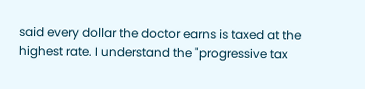said every dollar the doctor earns is taxed at the highest rate. I understand the "progressive tax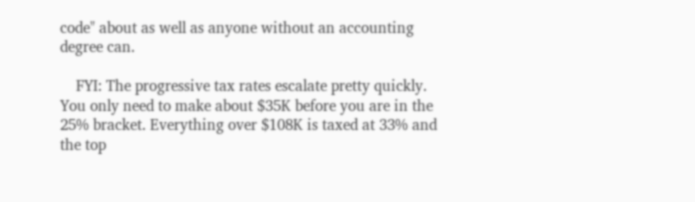code" about as well as anyone without an accounting degree can.

    FYI: The progressive tax rates escalate pretty quickly. You only need to make about $35K before you are in the 25% bracket. Everything over $108K is taxed at 33% and the top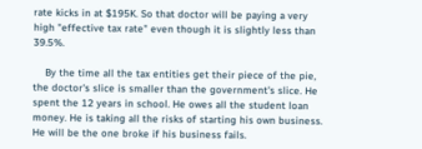rate kicks in at $195K. So that doctor will be paying a very high "effective tax rate" even though it is slightly less than 39.5%.

    By the time all the tax entities get their piece of the pie, the doctor's slice is smaller than the government's slice. He spent the 12 years in school. He owes all the student loan money. He is taking all the risks of starting his own business. He will be the one broke if his business fails.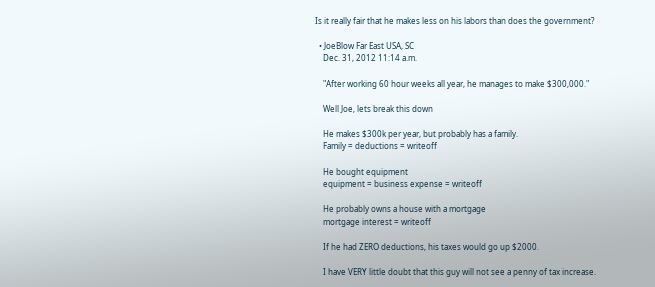Is it really fair that he makes less on his labors than does the government?

  • JoeBlow Far East USA, SC
    Dec. 31, 2012 11:14 a.m.

    "After working 60 hour weeks all year, he manages to make $300,000."

    Well Joe, lets break this down

    He makes $300k per year, but probably has a family.
    Family = deductions = writeoff

    He bought equipment
    equipment = business expense = writeoff

    He probably owns a house with a mortgage
    mortgage interest = writeoff

    If he had ZERO deductions, his taxes would go up $2000.

    I have VERY little doubt that this guy will not see a penny of tax increase.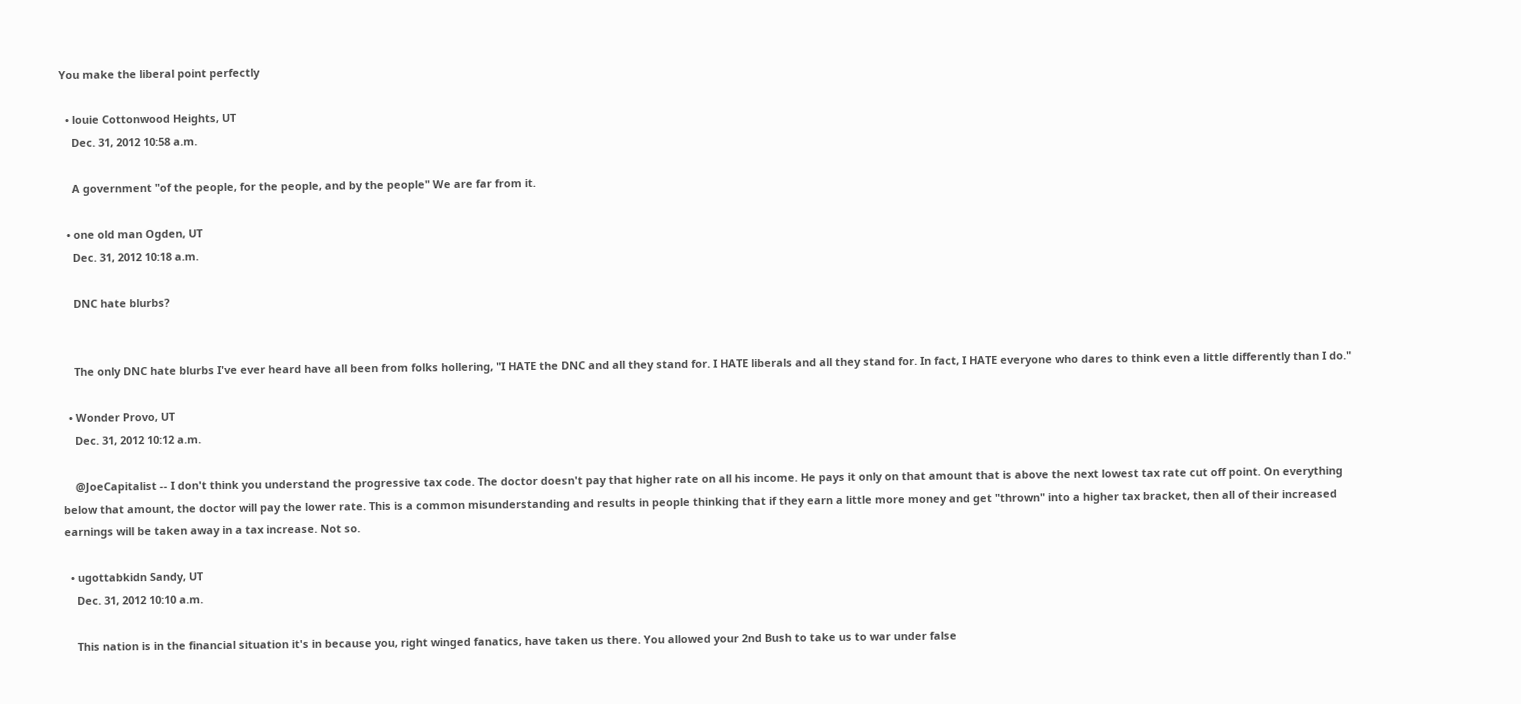You make the liberal point perfectly

  • louie Cottonwood Heights, UT
    Dec. 31, 2012 10:58 a.m.

    A government "of the people, for the people, and by the people" We are far from it.

  • one old man Ogden, UT
    Dec. 31, 2012 10:18 a.m.

    DNC hate blurbs?


    The only DNC hate blurbs I've ever heard have all been from folks hollering, "I HATE the DNC and all they stand for. I HATE liberals and all they stand for. In fact, I HATE everyone who dares to think even a little differently than I do."

  • Wonder Provo, UT
    Dec. 31, 2012 10:12 a.m.

    @JoeCapitalist -- I don't think you understand the progressive tax code. The doctor doesn't pay that higher rate on all his income. He pays it only on that amount that is above the next lowest tax rate cut off point. On everything below that amount, the doctor will pay the lower rate. This is a common misunderstanding and results in people thinking that if they earn a little more money and get "thrown" into a higher tax bracket, then all of their increased earnings will be taken away in a tax increase. Not so.

  • ugottabkidn Sandy, UT
    Dec. 31, 2012 10:10 a.m.

    This nation is in the financial situation it's in because you, right winged fanatics, have taken us there. You allowed your 2nd Bush to take us to war under false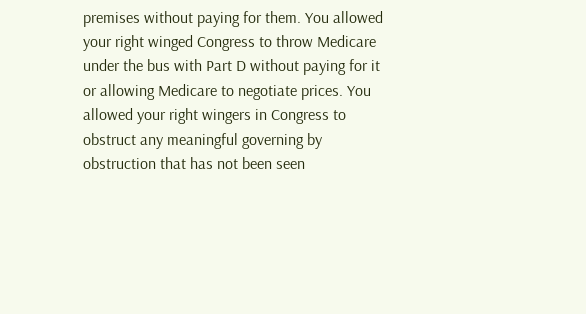premises without paying for them. You allowed your right winged Congress to throw Medicare under the bus with Part D without paying for it or allowing Medicare to negotiate prices. You allowed your right wingers in Congress to obstruct any meaningful governing by obstruction that has not been seen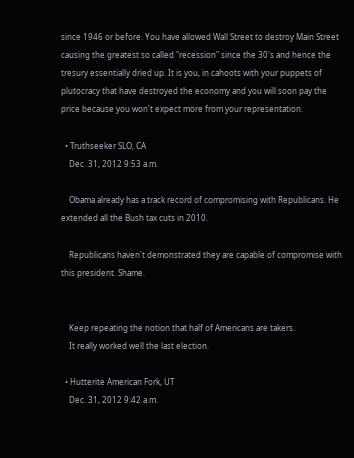since 1946 or before. You have allowed Wall Street to destroy Main Street causing the greatest so called "recession" since the 30's and hence the tresury essentially dried up. It is you, in cahoots with your puppets of plutocracy that have destroyed the economy and you will soon pay the price because you won't expect more from your representation.

  • Truthseeker SLO, CA
    Dec. 31, 2012 9:53 a.m.

    Obama already has a track record of compromising with Republicans. He extended all the Bush tax cuts in 2010.

    Republicans haven't demonstrated they are capable of compromise with this president. Shame.


    Keep repeating the notion that half of Americans are takers.
    It really worked well the last election.

  • Hutterite American Fork, UT
    Dec. 31, 2012 9:42 a.m.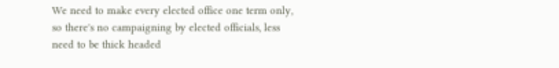We need to make every elected office one term only, so there's no campaigning by elected officials, less need to be thick headed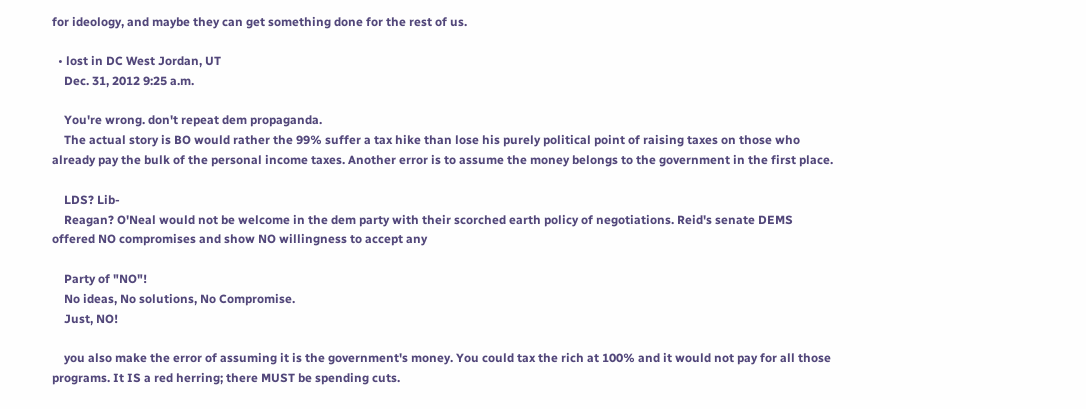for ideology, and maybe they can get something done for the rest of us.

  • lost in DC West Jordan, UT
    Dec. 31, 2012 9:25 a.m.

    You're wrong. don't repeat dem propaganda.
    The actual story is BO would rather the 99% suffer a tax hike than lose his purely political point of raising taxes on those who already pay the bulk of the personal income taxes. Another error is to assume the money belongs to the government in the first place.

    LDS? Lib-
    Reagan? O'Neal would not be welcome in the dem party with their scorched earth policy of negotiations. Reid's senate DEMS offered NO compromises and show NO willingness to accept any

    Party of "NO"!
    No ideas, No solutions, No Compromise.
    Just, NO!

    you also make the error of assuming it is the government's money. You could tax the rich at 100% and it would not pay for all those programs. It IS a red herring; there MUST be spending cuts.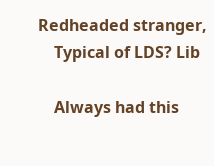Redheaded stranger,
    Typical of LDS? Lib

    Always had this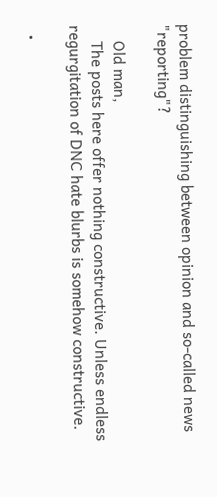problem distinguishing between opinion and so-called news "reporting"?

    Old man,
    The posts here offer nothing constructive. Unless endless regurgitation of DNC hate blurbs is somehow constructive.

  •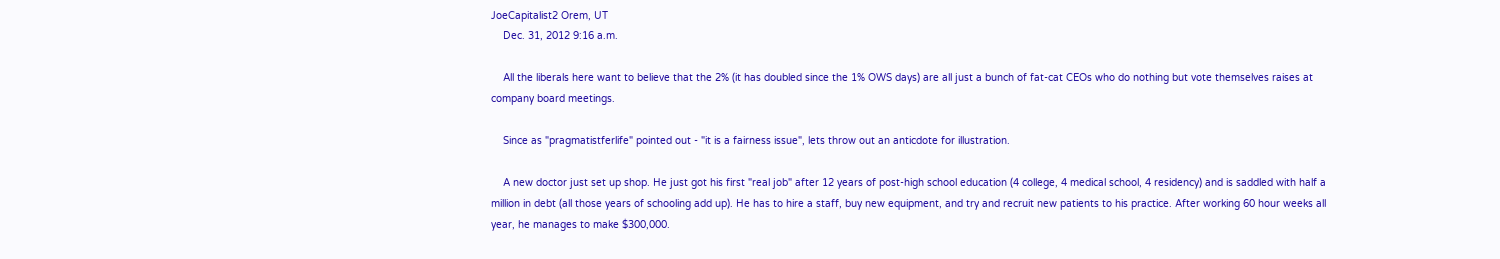JoeCapitalist2 Orem, UT
    Dec. 31, 2012 9:16 a.m.

    All the liberals here want to believe that the 2% (it has doubled since the 1% OWS days) are all just a bunch of fat-cat CEOs who do nothing but vote themselves raises at company board meetings.

    Since as "pragmatistferlife" pointed out - "it is a fairness issue", lets throw out an anticdote for illustration.

    A new doctor just set up shop. He just got his first "real job" after 12 years of post-high school education (4 college, 4 medical school, 4 residency) and is saddled with half a million in debt (all those years of schooling add up). He has to hire a staff, buy new equipment, and try and recruit new patients to his practice. After working 60 hour weeks all year, he manages to make $300,000.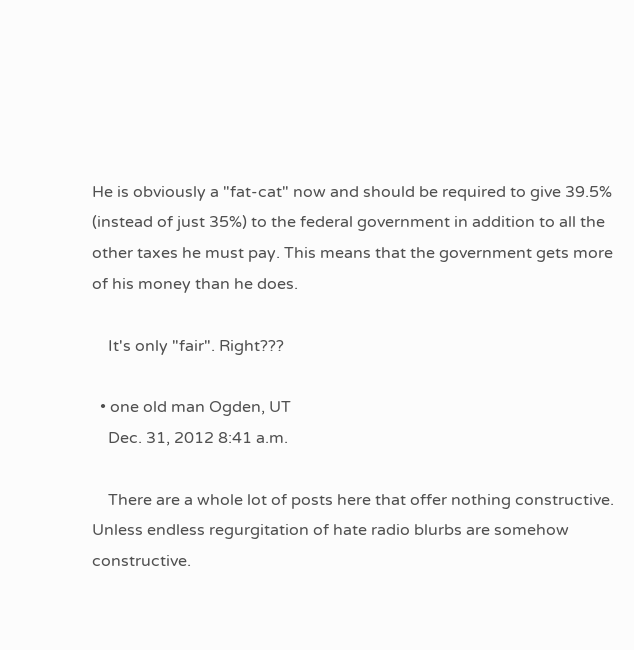He is obviously a "fat-cat" now and should be required to give 39.5% (instead of just 35%) to the federal government in addition to all the other taxes he must pay. This means that the government gets more of his money than he does.

    It's only "fair". Right???

  • one old man Ogden, UT
    Dec. 31, 2012 8:41 a.m.

    There are a whole lot of posts here that offer nothing constructive. Unless endless regurgitation of hate radio blurbs are somehow constructive.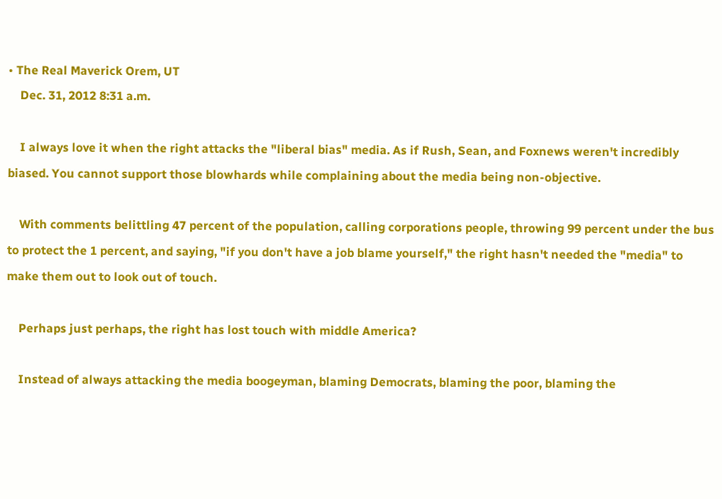• The Real Maverick Orem, UT
    Dec. 31, 2012 8:31 a.m.

    I always love it when the right attacks the "liberal bias" media. As if Rush, Sean, and Foxnews weren't incredibly biased. You cannot support those blowhards while complaining about the media being non-objective.

    With comments belittling 47 percent of the population, calling corporations people, throwing 99 percent under the bus to protect the 1 percent, and saying, "if you don't have a job blame yourself," the right hasn't needed the "media" to make them out to look out of touch.

    Perhaps just perhaps, the right has lost touch with middle America?

    Instead of always attacking the media boogeyman, blaming Democrats, blaming the poor, blaming the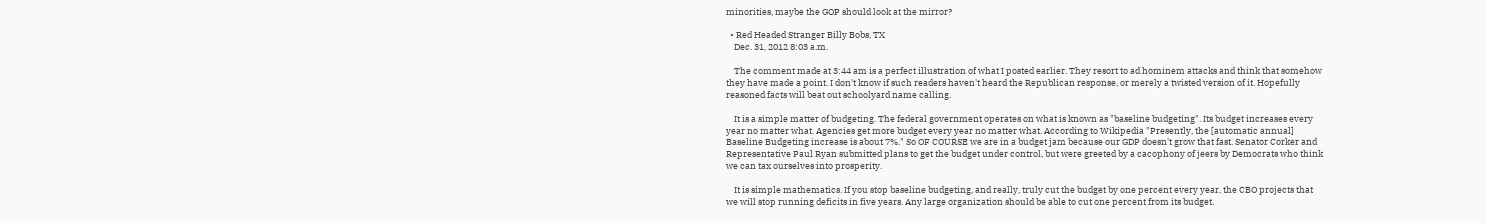minorities, maybe the GOP should look at the mirror?

  • Red Headed Stranger Billy Bobs, TX
    Dec. 31, 2012 8:03 a.m.

    The comment made at 3:44 am is a perfect illustration of what I posted earlier. They resort to ad hominem attacks and think that somehow they have made a point. I don't know if such readers haven't heard the Republican response, or merely a twisted version of it. Hopefully reasoned facts will beat out schoolyard name calling.

    It is a simple matter of budgeting. The federal government operates on what is known as "baseline budgeting". Its budget increases every year no matter what. Agencies get more budget every year no matter what. According to Wikipedia "Presently, the [automatic annual] Baseline Budgeting increase is about 7%." So OF COURSE we are in a budget jam because our GDP doesn't grow that fast. Senator Corker and Representative Paul Ryan submitted plans to get the budget under control, but were greeted by a cacophony of jeers by Democrats who think we can tax ourselves into prosperity.

    It is simple mathematics. If you stop baseline budgeting, and really, truly cut the budget by one percent every year, the CBO projects that we will stop running deficits in five years. Any large organization should be able to cut one percent from its budget.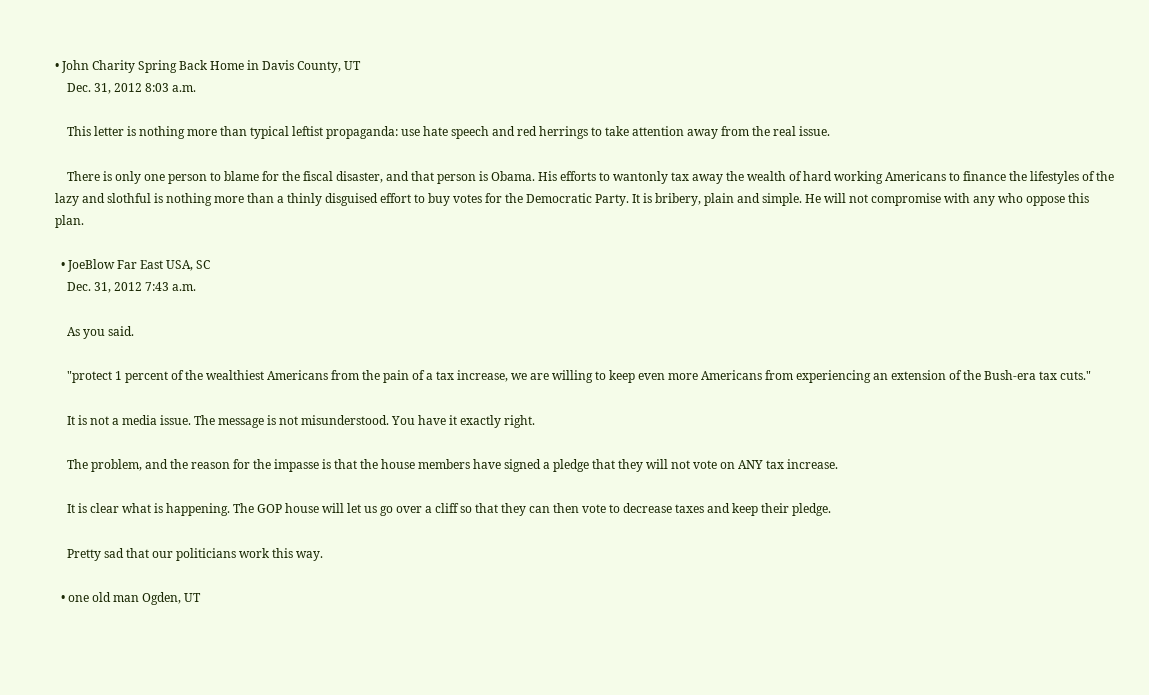• John Charity Spring Back Home in Davis County, UT
    Dec. 31, 2012 8:03 a.m.

    This letter is nothing more than typical leftist propaganda: use hate speech and red herrings to take attention away from the real issue.

    There is only one person to blame for the fiscal disaster, and that person is Obama. His efforts to wantonly tax away the wealth of hard working Americans to finance the lifestyles of the lazy and slothful is nothing more than a thinly disguised effort to buy votes for the Democratic Party. It is bribery, plain and simple. He will not compromise with any who oppose this plan.

  • JoeBlow Far East USA, SC
    Dec. 31, 2012 7:43 a.m.

    As you said.

    "protect 1 percent of the wealthiest Americans from the pain of a tax increase, we are willing to keep even more Americans from experiencing an extension of the Bush-era tax cuts."

    It is not a media issue. The message is not misunderstood. You have it exactly right.

    The problem, and the reason for the impasse is that the house members have signed a pledge that they will not vote on ANY tax increase.

    It is clear what is happening. The GOP house will let us go over a cliff so that they can then vote to decrease taxes and keep their pledge.

    Pretty sad that our politicians work this way.

  • one old man Ogden, UT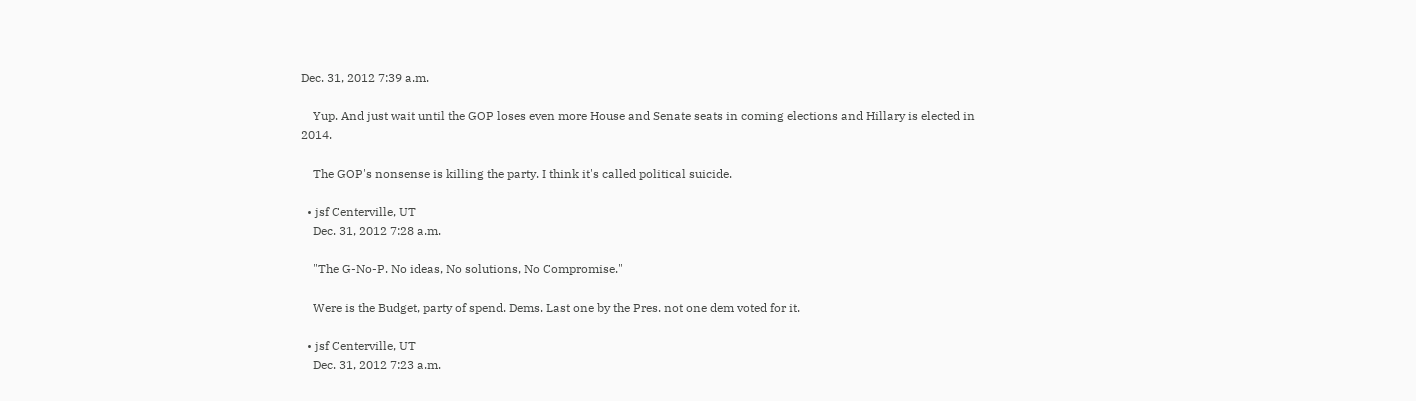Dec. 31, 2012 7:39 a.m.

    Yup. And just wait until the GOP loses even more House and Senate seats in coming elections and Hillary is elected in 2014.

    The GOP's nonsense is killing the party. I think it's called political suicide.

  • jsf Centerville, UT
    Dec. 31, 2012 7:28 a.m.

    "The G-No-P. No ideas, No solutions, No Compromise."

    Were is the Budget, party of spend. Dems. Last one by the Pres. not one dem voted for it.

  • jsf Centerville, UT
    Dec. 31, 2012 7:23 a.m.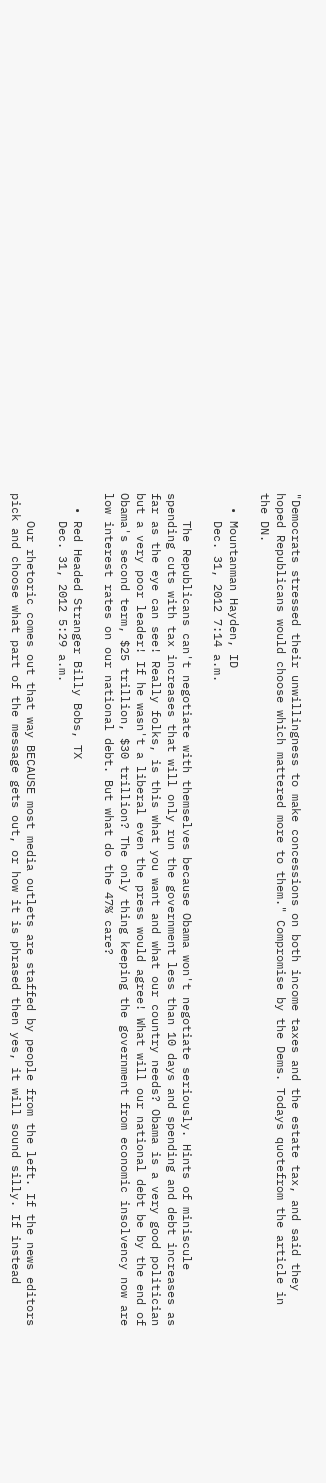"Democrats stressed their unwillingness to make concessions on both income taxes and the estate tax, and said they hoped Republicans would choose which mattered more to them." Compromise by the Dems. Todays quotefrom the article in the DN.

  • Mountanman Hayden, ID
    Dec. 31, 2012 7:14 a.m.

    The Republicans can't negotiate with themselves because Obama won't negotiate seriously. Hints of miniscule spending cuts with tax increases that will only run the government less than 10 days and spending and debt increases as far as the eye can see! Really folks, is this what you want and what our country needs? Obama is a very good politician but a very poor leader! If he wasn't a liberal even the press would agree! What will our national debt be by the end of Obama's second term, $25 trillion, $30 trillion? The only thing keeping the government from economic insolvency now are low interest rates on our national debt. But what do the 47% care?

  • Red Headed Stranger Billy Bobs, TX
    Dec. 31, 2012 5:29 a.m.

    Our rhetoric comes out that way BECAUSE most media outlets are staffed by people from the left. If the news editors pick and choose what part of the message gets out, or how it is phrased then yes, it will sound silly. If instead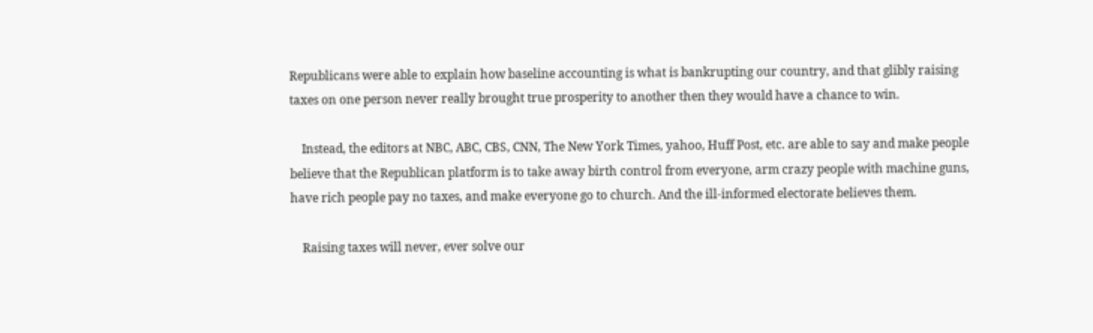Republicans were able to explain how baseline accounting is what is bankrupting our country, and that glibly raising taxes on one person never really brought true prosperity to another then they would have a chance to win.

    Instead, the editors at NBC, ABC, CBS, CNN, The New York Times, yahoo, Huff Post, etc. are able to say and make people believe that the Republican platform is to take away birth control from everyone, arm crazy people with machine guns, have rich people pay no taxes, and make everyone go to church. And the ill-informed electorate believes them.

    Raising taxes will never, ever solve our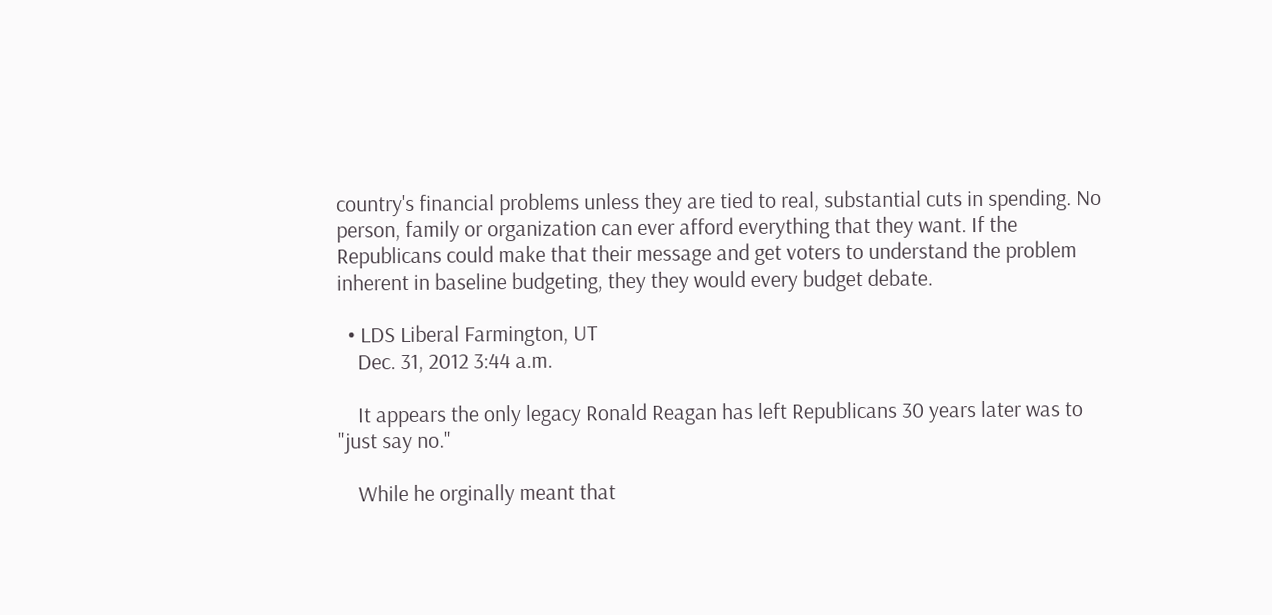country's financial problems unless they are tied to real, substantial cuts in spending. No person, family or organization can ever afford everything that they want. If the Republicans could make that their message and get voters to understand the problem inherent in baseline budgeting, they they would every budget debate.

  • LDS Liberal Farmington, UT
    Dec. 31, 2012 3:44 a.m.

    It appears the only legacy Ronald Reagan has left Republicans 30 years later was to "just say no."

    While he orginally meant that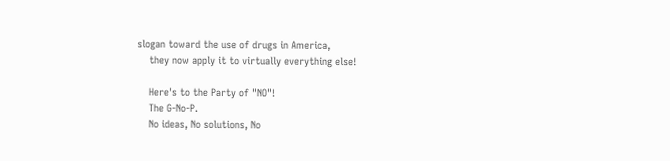slogan toward the use of drugs in America,
    they now apply it to virtually everything else!

    Here's to the Party of "NO"!
    The G-No-P.
    No ideas, No solutions, No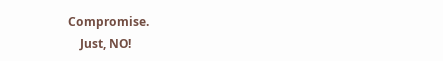Compromise.
    Just, NO!